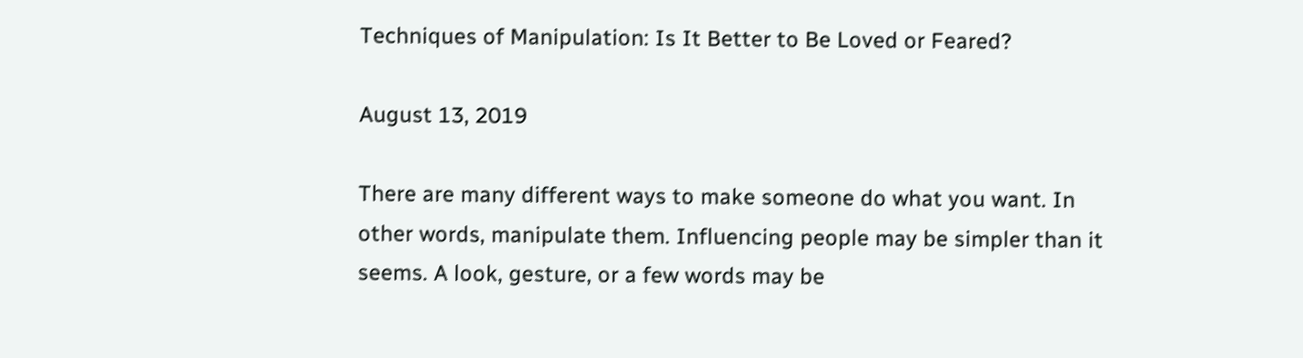Techniques of Manipulation: Is It Better to Be Loved or Feared?

August 13, 2019

There are many different ways to make someone do what you want. In other words, manipulate them. Influencing people may be simpler than it seems. A look, gesture, or a few words may be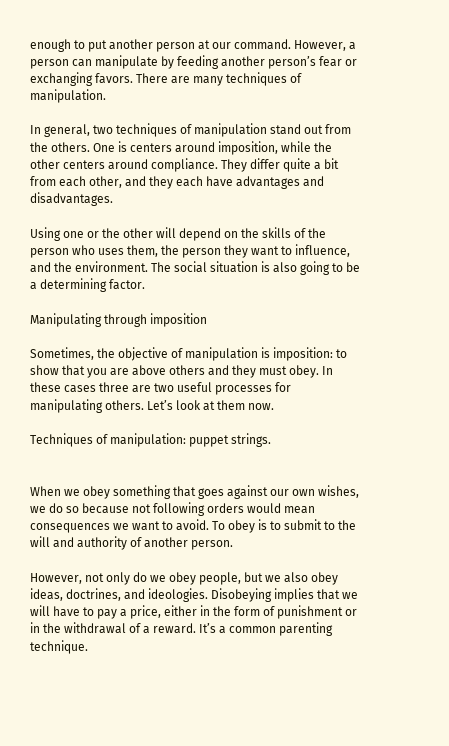enough to put another person at our command. However, a person can manipulate by feeding another person’s fear or exchanging favors. There are many techniques of manipulation.

In general, two techniques of manipulation stand out from the others. One is centers around imposition, while the other centers around compliance. They differ quite a bit from each other, and they each have advantages and disadvantages.

Using one or the other will depend on the skills of the person who uses them, the person they want to influence, and the environment. The social situation is also going to be a determining factor.

Manipulating through imposition

Sometimes, the objective of manipulation is imposition: to show that you are above others and they must obey. In these cases three are two useful processes for manipulating others. Let’s look at them now.

Techniques of manipulation: puppet strings.


When we obey something that goes against our own wishes, we do so because not following orders would mean consequences we want to avoid. To obey is to submit to the will and authority of another person.

However, not only do we obey people, but we also obey ideas, doctrines, and ideologies. Disobeying implies that we will have to pay a price, either in the form of punishment or in the withdrawal of a reward. It’s a common parenting technique.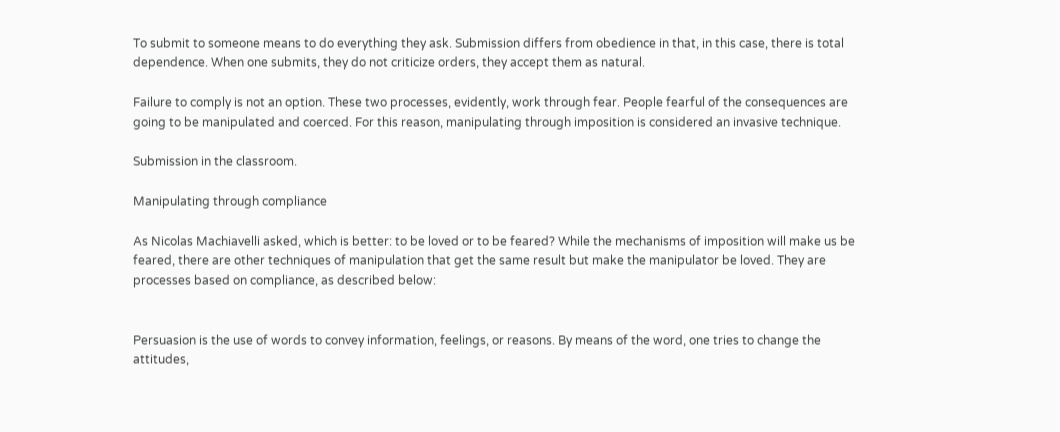To submit to someone means to do everything they ask. Submission differs from obedience in that, in this case, there is total dependence. When one submits, they do not criticize orders, they accept them as natural.

Failure to comply is not an option. These two processes, evidently, work through fear. People fearful of the consequences are going to be manipulated and coerced. For this reason, manipulating through imposition is considered an invasive technique.

Submission in the classroom.

Manipulating through compliance

As Nicolas Machiavelli asked, which is better: to be loved or to be feared? While the mechanisms of imposition will make us be feared, there are other techniques of manipulation that get the same result but make the manipulator be loved. They are processes based on compliance, as described below:


Persuasion is the use of words to convey information, feelings, or reasons. By means of the word, one tries to change the attitudes,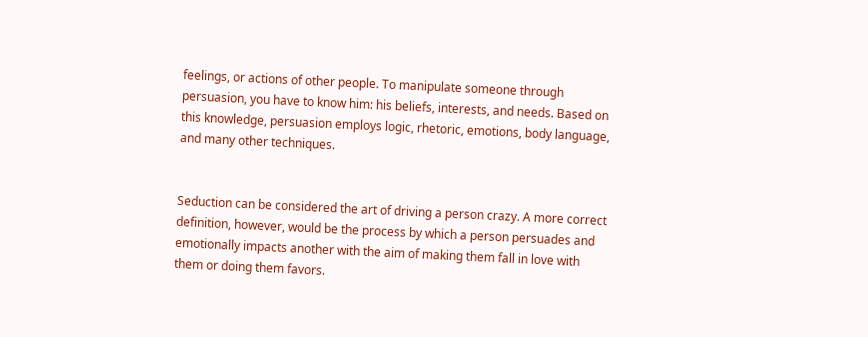feelings, or actions of other people. To manipulate someone through persuasion, you have to know him: his beliefs, interests, and needs. Based on this knowledge, persuasion employs logic, rhetoric, emotions, body language, and many other techniques.


Seduction can be considered the art of driving a person crazy. A more correct definition, however, would be the process by which a person persuades and emotionally impacts another with the aim of making them fall in love with them or doing them favors.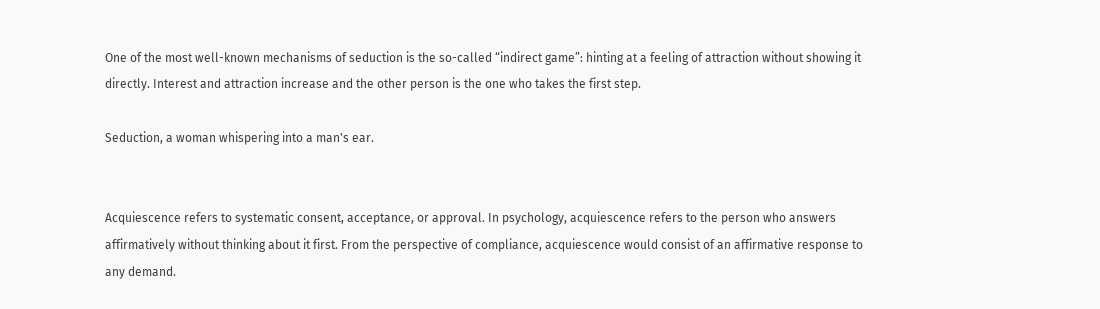One of the most well-known mechanisms of seduction is the so-called “indirect game”: hinting at a feeling of attraction without showing it directly. Interest and attraction increase and the other person is the one who takes the first step.

Seduction, a woman whispering into a man's ear.


Acquiescence refers to systematic consent, acceptance, or approval. In psychology, acquiescence refers to the person who answers affirmatively without thinking about it first. From the perspective of compliance, acquiescence would consist of an affirmative response to any demand.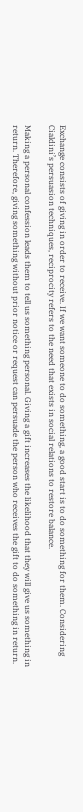Exchange consists of giving in order to receive. If we want someone to do something, a good start is to do something for them. Considering Cialdini’s persuasion techniques, reciprocity refers to the need that exists in social relations to restore balance.

Making a personal confession leads them to tell us something personal. Giving a gift increases the likelihood that they will give us something in return. Therefore, giving something without prior notice or request can persuade the person who receives the gift to do something in return.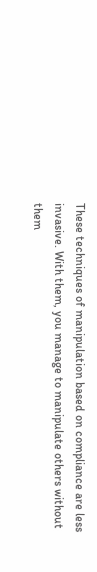These techniques of manipulation based on compliance are less invasive. With them, you manage to manipulate others without them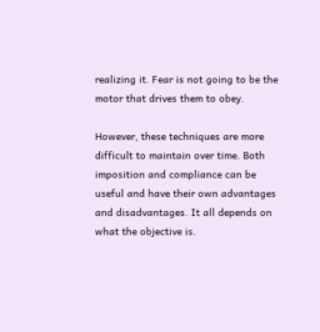realizing it. Fear is not going to be the motor that drives them to obey.

However, these techniques are more difficult to maintain over time. Both imposition and compliance can be useful and have their own advantages and disadvantages. It all depends on what the objective is.